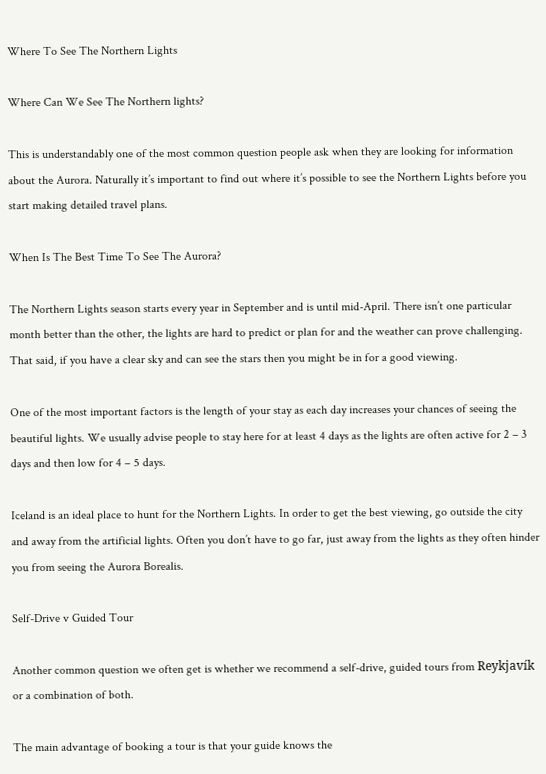Where To See The Northern Lights

Where Can We See The Northern lights?

This is understandably one of the most common question people ask when they are looking for information about the Aurora. Naturally it’s important to find out where it’s possible to see the Northern Lights before you start making detailed travel plans.

When Is The Best Time To See The Aurora?

The Northern Lights season starts every year in September and is until mid-April. There isn’t one particular month better than the other, the lights are hard to predict or plan for and the weather can prove challenging. That said, if you have a clear sky and can see the stars then you might be in for a good viewing.

One of the most important factors is the length of your stay as each day increases your chances of seeing the beautiful lights. We usually advise people to stay here for at least 4 days as the lights are often active for 2 – 3 days and then low for 4 – 5 days.

Iceland is an ideal place to hunt for the Northern Lights. In order to get the best viewing, go outside the city and away from the artificial lights. Often you don’t have to go far, just away from the lights as they often hinder you from seeing the Aurora Borealis.

Self-Drive v Guided Tour

Another common question we often get is whether we recommend a self-drive, guided tours from Reykjavík or a combination of both.

The main advantage of booking a tour is that your guide knows the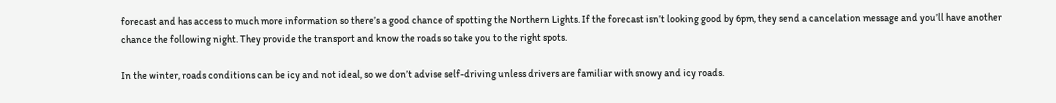forecast and has access to much more information so there’s a good chance of spotting the Northern Lights. If the forecast isn’t looking good by 6pm, they send a cancelation message and you’ll have another chance the following night. They provide the transport and know the roads so take you to the right spots.

In the winter, roads conditions can be icy and not ideal, so we don’t advise self-driving unless drivers are familiar with snowy and icy roads.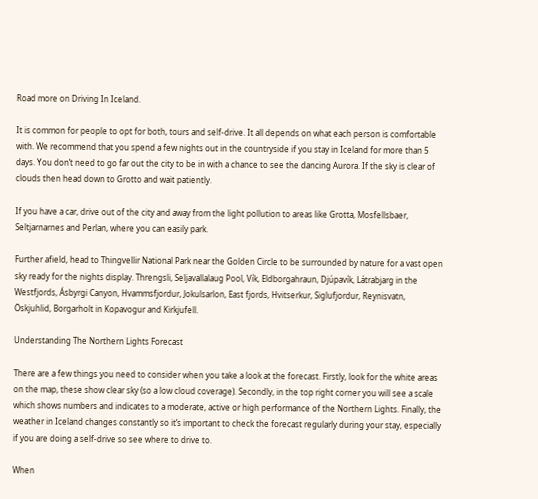Road more on Driving In Iceland.

It is common for people to opt for both, tours and self-drive. It all depends on what each person is comfortable with. We recommend that you spend a few nights out in the countryside if you stay in Iceland for more than 5 days. You don’t need to go far out the city to be in with a chance to see the dancing Aurora. If the sky is clear of clouds then head down to Grotto and wait patiently.

If you have a car, drive out of the city and away from the light pollution to areas like Grotta, Mosfellsbaer, Seltjarnarnes and Perlan, where you can easily park.

Further afield, head to Thingvellir National Park near the Golden Circle to be surrounded by nature for a vast open sky ready for the nights display. Threngsli, Seljavallalaug Pool, Vík, Eldborgahraun, Djúpavík, Látrabjarg in the Westfjords, Ásbyrgi Canyon, Hvammsfjordur, Jokulsarlon, East fjords, Hvitserkur, Siglufjordur, Reynisvatn, Öskjuhlid, Borgarholt in Kopavogur and Kirkjufell.

Understanding The Northern Lights Forecast

There are a few things you need to consider when you take a look at the forecast. Firstly, look for the white areas on the map, these show clear sky (so a low cloud coverage). Secondly, in the top right corner you will see a scale which shows numbers and indicates to a moderate, active or high performance of the Northern Lights. Finally, the weather in Iceland changes constantly so it’s important to check the forecast regularly during your stay, especially if you are doing a self-drive so see where to drive to.

When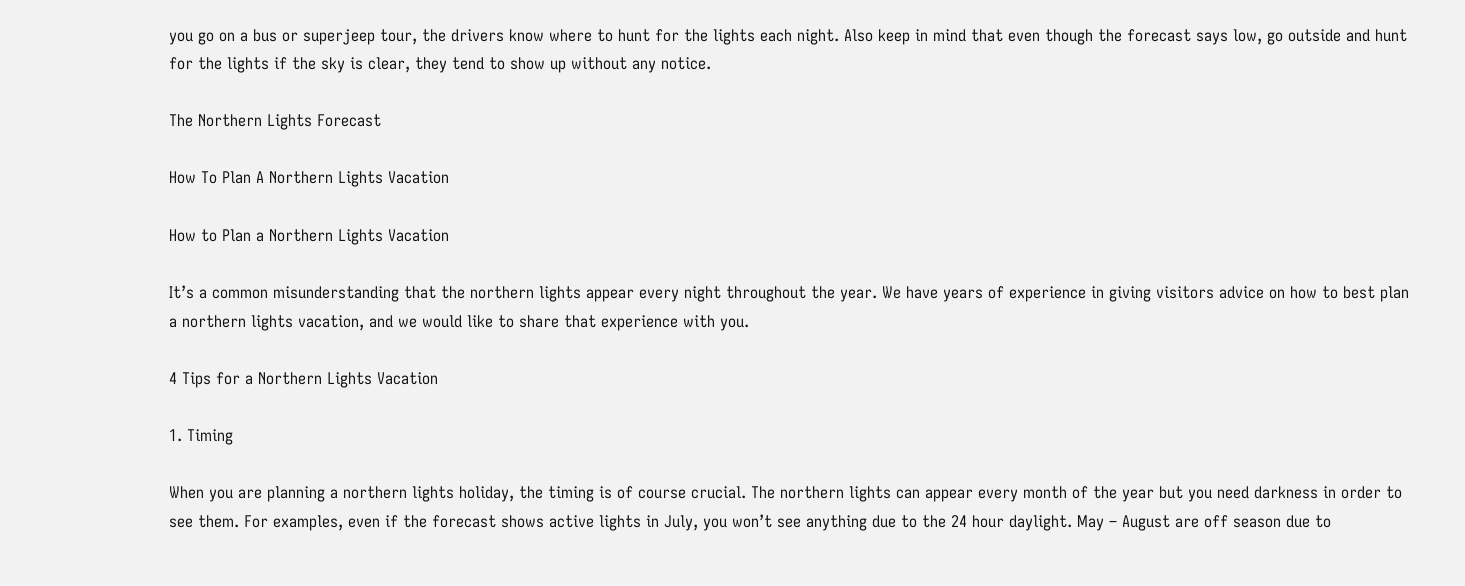you go on a bus or superjeep tour, the drivers know where to hunt for the lights each night. Also keep in mind that even though the forecast says low, go outside and hunt for the lights if the sky is clear, they tend to show up without any notice.

The Northern Lights Forecast

How To Plan A Northern Lights Vacation

How to Plan a Northern Lights Vacation

It’s a common misunderstanding that the northern lights appear every night throughout the year. We have years of experience in giving visitors advice on how to best plan a northern lights vacation, and we would like to share that experience with you.

4 Tips for a Northern Lights Vacation

1. Timing

When you are planning a northern lights holiday, the timing is of course crucial. The northern lights can appear every month of the year but you need darkness in order to see them. For examples, even if the forecast shows active lights in July, you won’t see anything due to the 24 hour daylight. May – August are off season due to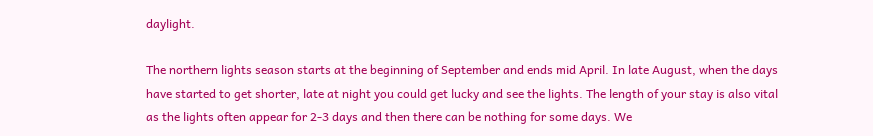daylight.

The northern lights season starts at the beginning of September and ends mid April. In late August, when the days have started to get shorter, late at night you could get lucky and see the lights. The length of your stay is also vital as the lights often appear for 2-3 days and then there can be nothing for some days. We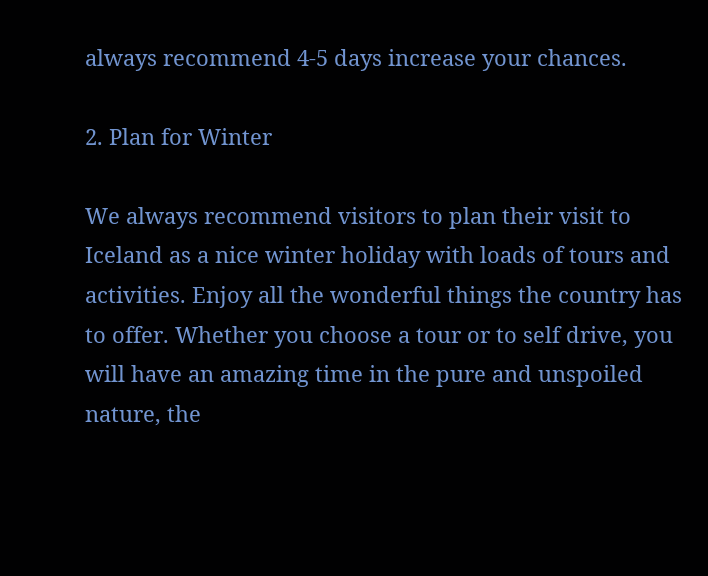always recommend 4-5 days increase your chances.

2. Plan for Winter

We always recommend visitors to plan their visit to Iceland as a nice winter holiday with loads of tours and activities. Enjoy all the wonderful things the country has to offer. Whether you choose a tour or to self drive, you will have an amazing time in the pure and unspoiled nature, the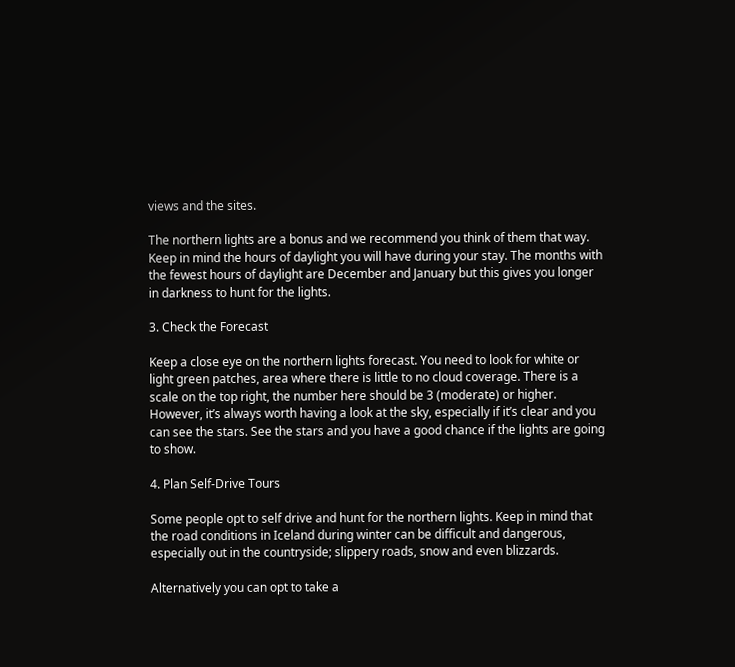views and the sites.

The northern lights are a bonus and we recommend you think of them that way. Keep in mind the hours of daylight you will have during your stay. The months with the fewest hours of daylight are December and January but this gives you longer in darkness to hunt for the lights.

3. Check the Forecast

Keep a close eye on the northern lights forecast. You need to look for white or light green patches, area where there is little to no cloud coverage. There is a scale on the top right, the number here should be 3 (moderate) or higher. However, it’s always worth having a look at the sky, especially if it’s clear and you can see the stars. See the stars and you have a good chance if the lights are going to show.

4. Plan Self-Drive Tours

Some people opt to self drive and hunt for the northern lights. Keep in mind that the road conditions in Iceland during winter can be difficult and dangerous, especially out in the countryside; slippery roads, snow and even blizzards.

Alternatively you can opt to take a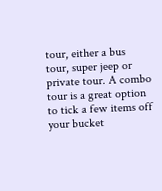tour, either a bus tour, super jeep or private tour. A combo tour is a great option to tick a few items off your bucket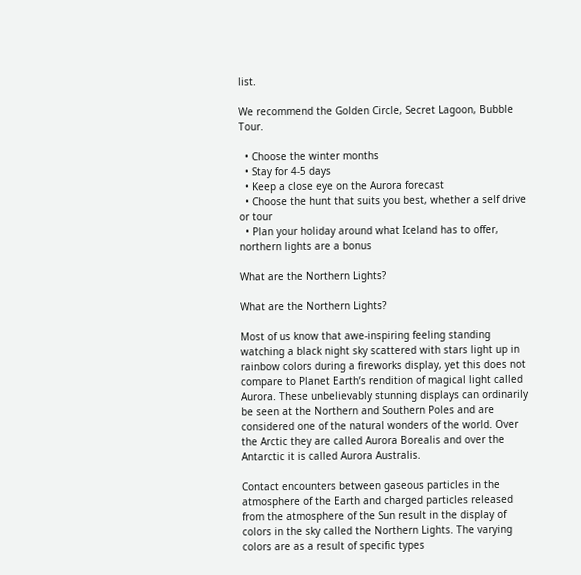list.

We recommend the Golden Circle, Secret Lagoon, Bubble Tour.

  • Choose the winter months
  • Stay for 4-5 days
  • Keep a close eye on the Aurora forecast
  • Choose the hunt that suits you best, whether a self drive or tour
  • Plan your holiday around what Iceland has to offer, northern lights are a bonus

What are the Northern Lights?

What are the Northern Lights?

Most of us know that awe-inspiring feeling standing watching a black night sky scattered with stars light up in rainbow colors during a fireworks display, yet this does not compare to Planet Earth’s rendition of magical light called Aurora. These unbelievably stunning displays can ordinarily be seen at the Northern and Southern Poles and are considered one of the natural wonders of the world. Over the Arctic they are called Aurora Borealis and over the Antarctic it is called Aurora Australis.

Contact encounters between gaseous particles in the atmosphere of the Earth and charged particles released from the atmosphere of the Sun result in the display of colors in the sky called the Northern Lights. The varying colors are as a result of specific types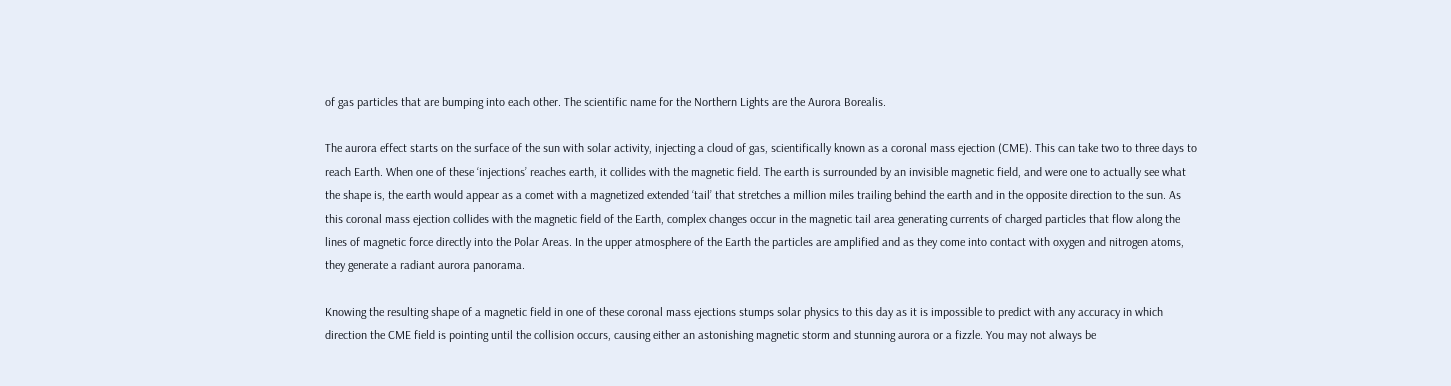of gas particles that are bumping into each other. The scientific name for the Northern Lights are the Aurora Borealis.

The aurora effect starts on the surface of the sun with solar activity, injecting a cloud of gas, scientifically known as a coronal mass ejection (CME). This can take two to three days to reach Earth. When one of these ‘injections’ reaches earth, it collides with the magnetic field. The earth is surrounded by an invisible magnetic field, and were one to actually see what the shape is, the earth would appear as a comet with a magnetized extended ‘tail’ that stretches a million miles trailing behind the earth and in the opposite direction to the sun. As this coronal mass ejection collides with the magnetic field of the Earth, complex changes occur in the magnetic tail area generating currents of charged particles that flow along the lines of magnetic force directly into the Polar Areas. In the upper atmosphere of the Earth the particles are amplified and as they come into contact with oxygen and nitrogen atoms, they generate a radiant aurora panorama.

Knowing the resulting shape of a magnetic field in one of these coronal mass ejections stumps solar physics to this day as it is impossible to predict with any accuracy in which direction the CME field is pointing until the collision occurs, causing either an astonishing magnetic storm and stunning aurora or a fizzle. You may not always be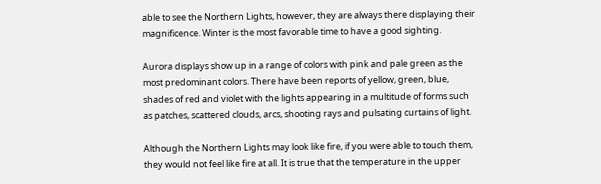able to see the Northern Lights, however, they are always there displaying their magnificence. Winter is the most favorable time to have a good sighting.

Aurora displays show up in a range of colors with pink and pale green as the most predominant colors. There have been reports of yellow, green, blue, shades of red and violet with the lights appearing in a multitude of forms such as patches, scattered clouds, arcs, shooting rays and pulsating curtains of light.

Although the Northern Lights may look like fire, if you were able to touch them, they would not feel like fire at all. It is true that the temperature in the upper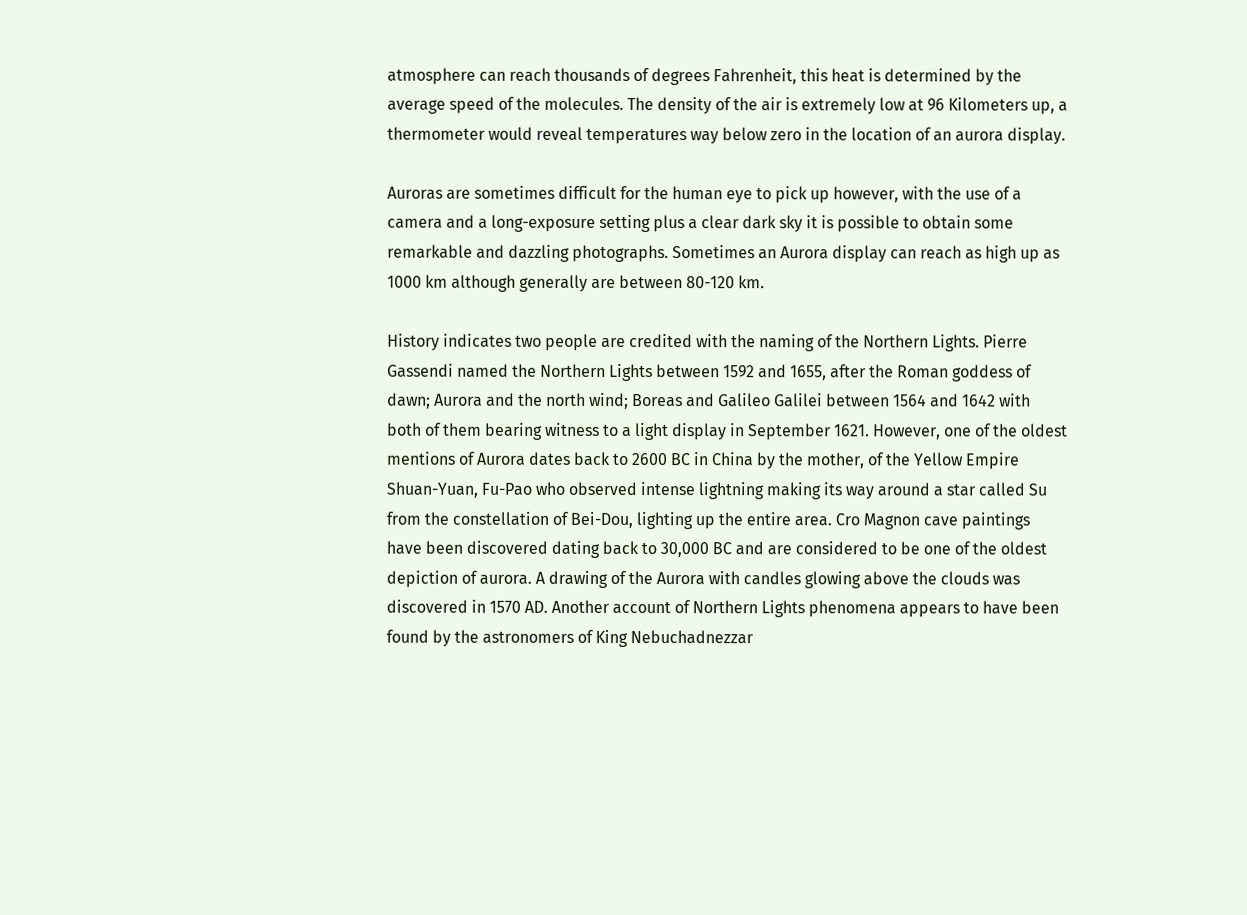atmosphere can reach thousands of degrees Fahrenheit, this heat is determined by the average speed of the molecules. The density of the air is extremely low at 96 Kilometers up, a thermometer would reveal temperatures way below zero in the location of an aurora display.

Auroras are sometimes difficult for the human eye to pick up however, with the use of a camera and a long-exposure setting plus a clear dark sky it is possible to obtain some remarkable and dazzling photographs. Sometimes an Aurora display can reach as high up as 1000 km although generally are between 80-120 km.

History indicates two people are credited with the naming of the Northern Lights. Pierre Gassendi named the Northern Lights between 1592 and 1655, after the Roman goddess of dawn; Aurora and the north wind; Boreas and Galileo Galilei between 1564 and 1642 with both of them bearing witness to a light display in September 1621. However, one of the oldest mentions of Aurora dates back to 2600 BC in China by the mother, of the Yellow Empire Shuan-Yuan, Fu-Pao who observed intense lightning making its way around a star called Su from the constellation of Bei-Dou, lighting up the entire area. Cro Magnon cave paintings have been discovered dating back to 30,000 BC and are considered to be one of the oldest depiction of aurora. A drawing of the Aurora with candles glowing above the clouds was discovered in 1570 AD. Another account of Northern Lights phenomena appears to have been found by the astronomers of King Nebuchadnezzar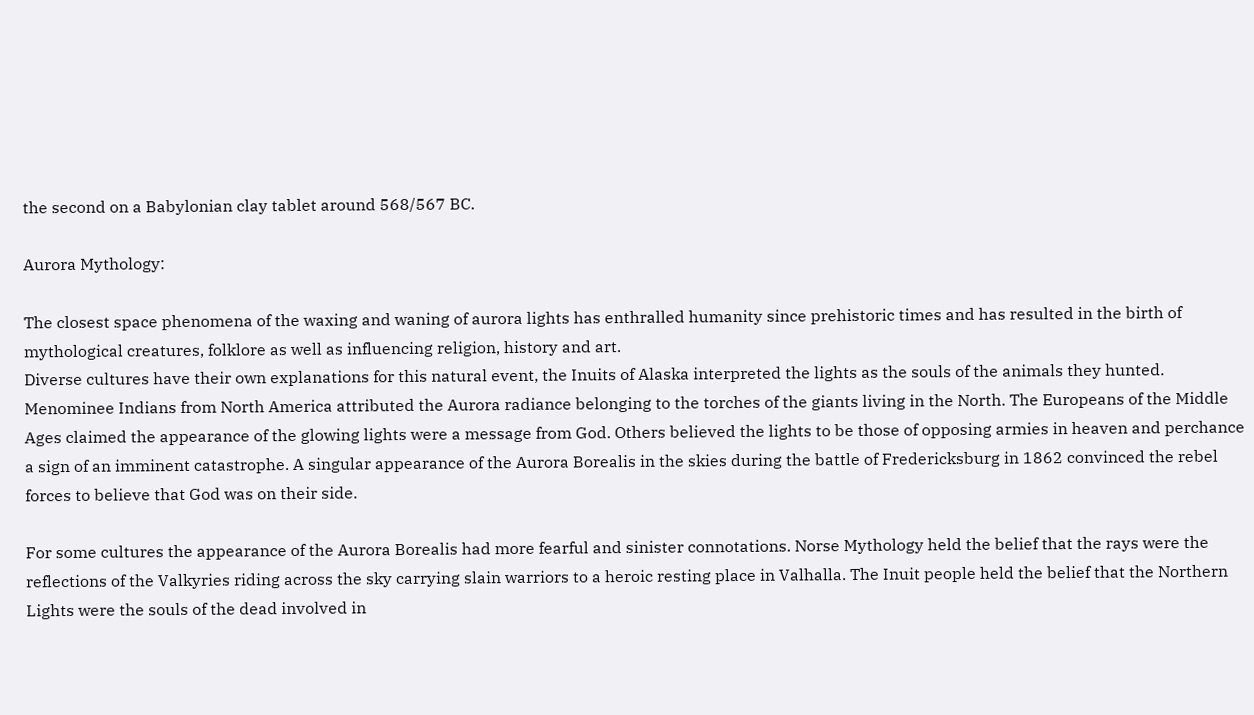the second on a Babylonian clay tablet around 568/567 BC.

Aurora Mythology:

The closest space phenomena of the waxing and waning of aurora lights has enthralled humanity since prehistoric times and has resulted in the birth of mythological creatures, folklore as well as influencing religion, history and art.
Diverse cultures have their own explanations for this natural event, the Inuits of Alaska interpreted the lights as the souls of the animals they hunted. Menominee Indians from North America attributed the Aurora radiance belonging to the torches of the giants living in the North. The Europeans of the Middle Ages claimed the appearance of the glowing lights were a message from God. Others believed the lights to be those of opposing armies in heaven and perchance a sign of an imminent catastrophe. A singular appearance of the Aurora Borealis in the skies during the battle of Fredericksburg in 1862 convinced the rebel forces to believe that God was on their side.

For some cultures the appearance of the Aurora Borealis had more fearful and sinister connotations. Norse Mythology held the belief that the rays were the reflections of the Valkyries riding across the sky carrying slain warriors to a heroic resting place in Valhalla. The Inuit people held the belief that the Northern Lights were the souls of the dead involved in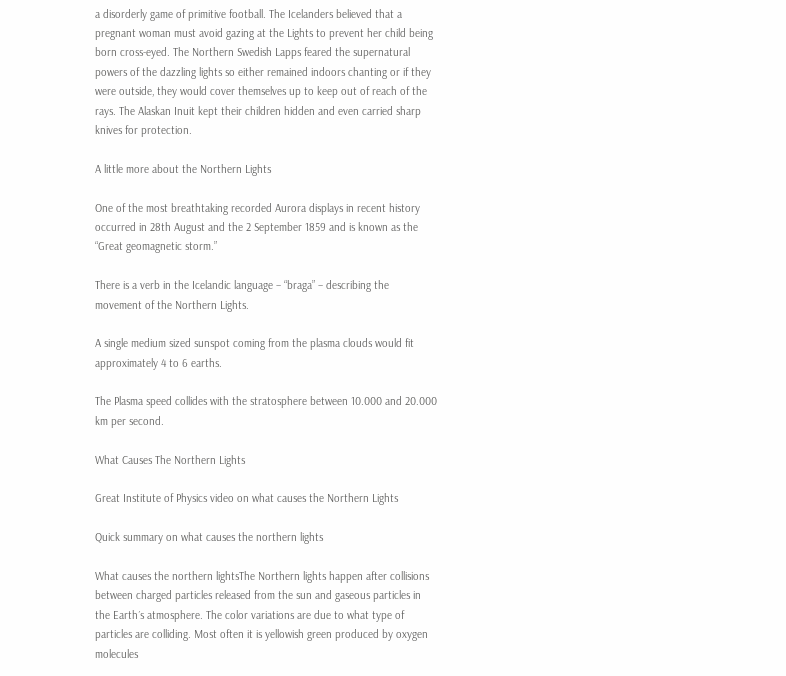a disorderly game of primitive football. The Icelanders believed that a pregnant woman must avoid gazing at the Lights to prevent her child being born cross-eyed. The Northern Swedish Lapps feared the supernatural powers of the dazzling lights so either remained indoors chanting or if they were outside, they would cover themselves up to keep out of reach of the rays. The Alaskan Inuit kept their children hidden and even carried sharp knives for protection.

A little more about the Northern Lights

One of the most breathtaking recorded Aurora displays in recent history occurred in 28th August and the 2 September 1859 and is known as the “Great geomagnetic storm.”

There is a verb in the Icelandic language – “braga” – describing the movement of the Northern Lights.

A single medium sized sunspot coming from the plasma clouds would fit approximately 4 to 6 earths.

The Plasma speed collides with the stratosphere between 10.000 and 20.000 km per second.

What Causes The Northern Lights

Great Institute of Physics video on what causes the Northern Lights

Quick summary on what causes the northern lights

What causes the northern lightsThe Northern lights happen after collisions between charged particles released from the sun and gaseous particles in the Earth´s atmosphere. The color variations are due to what type of particles are colliding. Most often it is yellowish green produced by oxygen molecules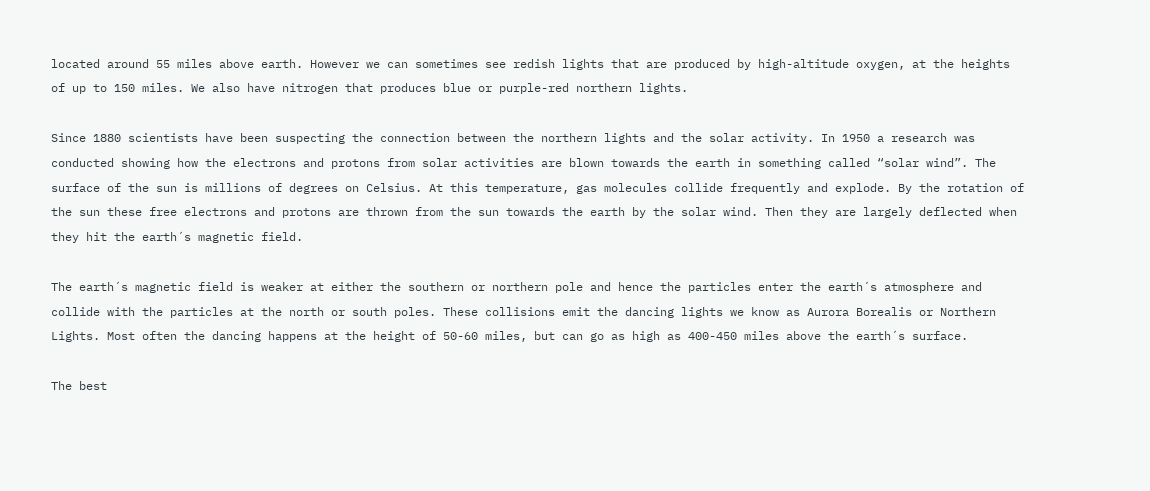located around 55 miles above earth. However we can sometimes see redish lights that are produced by high-altitude oxygen, at the heights of up to 150 miles. We also have nitrogen that produces blue or purple-red northern lights.

Since 1880 scientists have been suspecting the connection between the northern lights and the solar activity. In 1950 a research was conducted showing how the electrons and protons from solar activities are blown towards the earth in something called “solar wind”. The surface of the sun is millions of degrees on Celsius. At this temperature, gas molecules collide frequently and explode. By the rotation of the sun these free electrons and protons are thrown from the sun towards the earth by the solar wind. Then they are largely deflected when they hit the earth´s magnetic field.

The earth´s magnetic field is weaker at either the southern or northern pole and hence the particles enter the earth´s atmosphere and collide with the particles at the north or south poles. These collisions emit the dancing lights we know as Aurora Borealis or Northern Lights. Most often the dancing happens at the height of 50-60 miles, but can go as high as 400-450 miles above the earth´s surface.

The best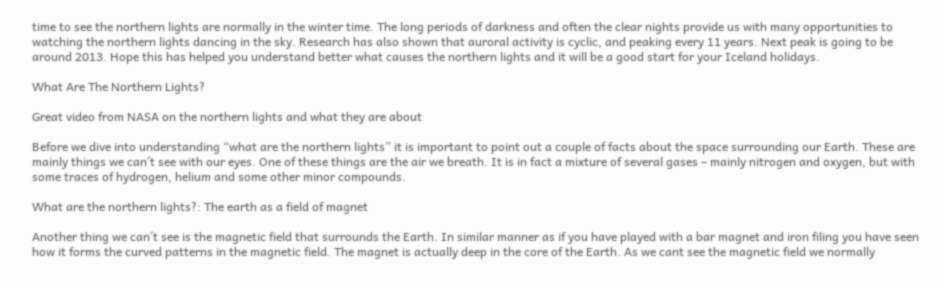time to see the northern lights are normally in the winter time. The long periods of darkness and often the clear nights provide us with many opportunities to watching the northern lights dancing in the sky. Research has also shown that auroral activity is cyclic, and peaking every 11 years. Next peak is going to be around 2013. Hope this has helped you understand better what causes the northern lights and it will be a good start for your Iceland holidays.

What Are The Northern Lights?

Great video from NASA on the northern lights and what they are about

Before we dive into understanding “what are the northern lights” it is important to point out a couple of facts about the space surrounding our Earth. These are mainly things we can´t see with our eyes. One of these things are the air we breath. It is in fact a mixture of several gases – mainly nitrogen and oxygen, but with some traces of hydrogen, helium and some other minor compounds.

What are the northern lights?: The earth as a field of magnet

Another thing we can´t see is the magnetic field that surrounds the Earth. In similar manner as if you have played with a bar magnet and iron filing you have seen how it forms the curved patterns in the magnetic field. The magnet is actually deep in the core of the Earth. As we cant see the magnetic field we normally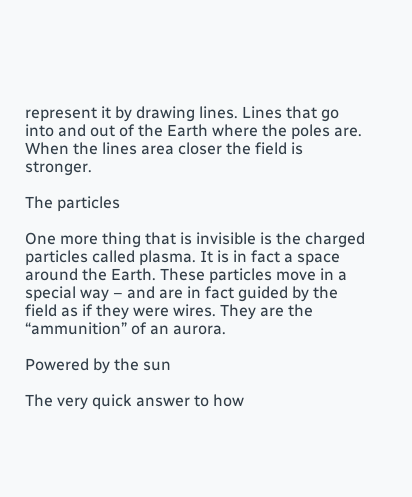represent it by drawing lines. Lines that go into and out of the Earth where the poles are. When the lines area closer the field is stronger.

The particles

One more thing that is invisible is the charged particles called plasma. It is in fact a space around the Earth. These particles move in a special way – and are in fact guided by the field as if they were wires. They are the “ammunition” of an aurora.

Powered by the sun

The very quick answer to how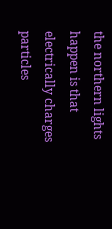the northern lights happen is that electrically charges particles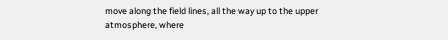move along the field lines, all the way up to the upper atmosphere, where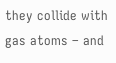they collide with gas atoms – and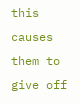this causes them to give off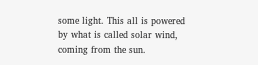some light. This all is powered by what is called solar wind, coming from the sun.